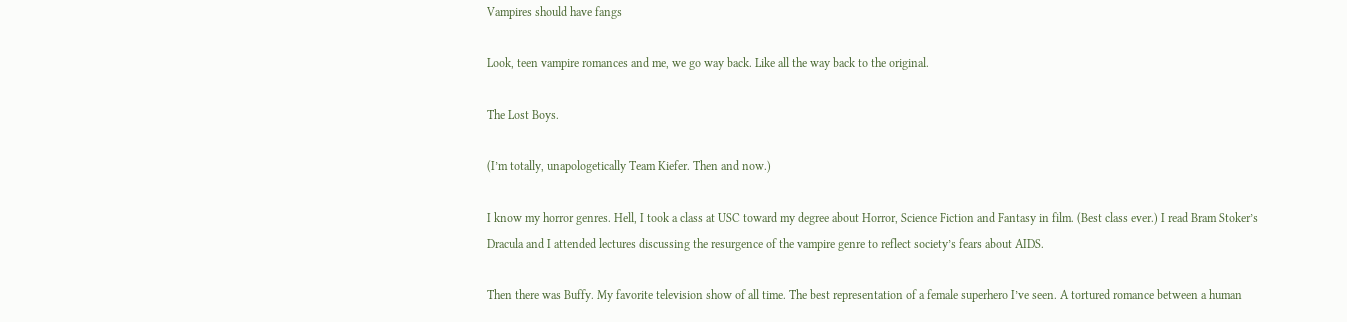Vampires should have fangs

Look, teen vampire romances and me, we go way back. Like all the way back to the original.

The Lost Boys.

(I’m totally, unapologetically Team Kiefer. Then and now.)

I know my horror genres. Hell, I took a class at USC toward my degree about Horror, Science Fiction and Fantasy in film. (Best class ever.) I read Bram Stoker’s Dracula and I attended lectures discussing the resurgence of the vampire genre to reflect society’s fears about AIDS.

Then there was Buffy. My favorite television show of all time. The best representation of a female superhero I’ve seen. A tortured romance between a human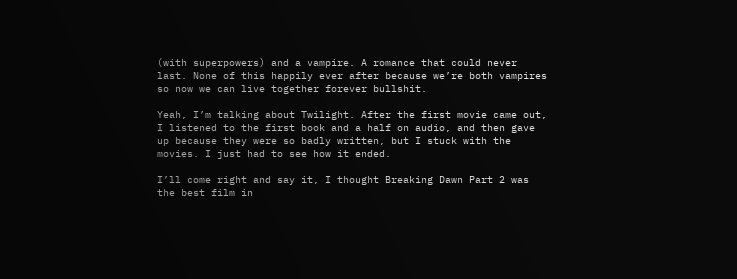(with superpowers) and a vampire. A romance that could never last. None of this happily ever after because we’re both vampires so now we can live together forever bullshit.

Yeah, I’m talking about Twilight. After the first movie came out, I listened to the first book and a half on audio, and then gave up because they were so badly written, but I stuck with the movies. I just had to see how it ended.

I’ll come right and say it, I thought Breaking Dawn Part 2 was the best film in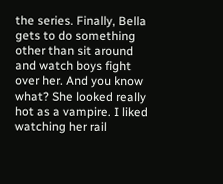the series. Finally, Bella gets to do something other than sit around and watch boys fight over her. And you know what? She looked really hot as a vampire. I liked watching her rail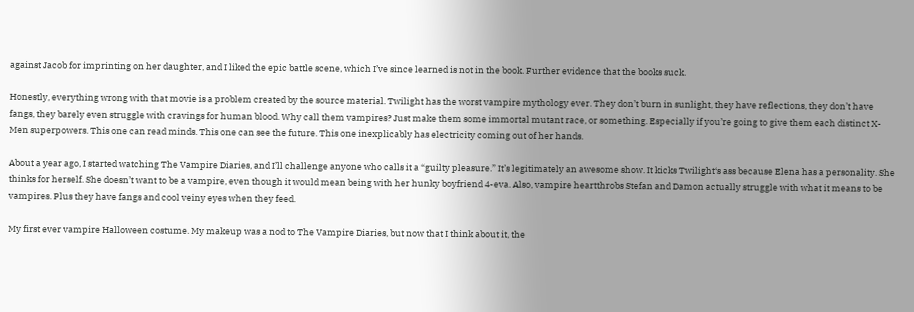against Jacob for imprinting on her daughter, and I liked the epic battle scene, which I’ve since learned is not in the book. Further evidence that the books suck.

Honestly, everything wrong with that movie is a problem created by the source material. Twilight has the worst vampire mythology ever. They don’t burn in sunlight, they have reflections, they don’t have fangs, they barely even struggle with cravings for human blood. Why call them vampires? Just make them some immortal mutant race, or something. Especially if you’re going to give them each distinct X-Men superpowers. This one can read minds. This one can see the future. This one inexplicably has electricity coming out of her hands.

About a year ago, I started watching The Vampire Diaries, and I’ll challenge anyone who calls it a “guilty pleasure.” It’s legitimately an awesome show. It kicks Twilight‘s ass because Elena has a personality. She thinks for herself. She doesn’t want to be a vampire, even though it would mean being with her hunky boyfriend 4-eva. Also, vampire heartthrobs Stefan and Damon actually struggle with what it means to be vampires. Plus they have fangs and cool veiny eyes when they feed.

My first ever vampire Halloween costume. My makeup was a nod to The Vampire Diaries, but now that I think about it, the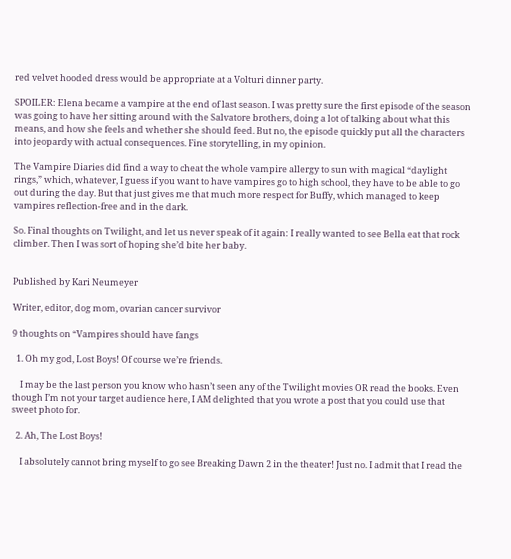red velvet hooded dress would be appropriate at a Volturi dinner party.

SPOILER: Elena became a vampire at the end of last season. I was pretty sure the first episode of the season was going to have her sitting around with the Salvatore brothers, doing a lot of talking about what this means, and how she feels and whether she should feed. But no, the episode quickly put all the characters into jeopardy with actual consequences. Fine storytelling, in my opinion.

The Vampire Diaries did find a way to cheat the whole vampire allergy to sun with magical “daylight rings,” which, whatever, I guess if you want to have vampires go to high school, they have to be able to go out during the day. But that just gives me that much more respect for Buffy, which managed to keep vampires reflection-free and in the dark.

So. Final thoughts on Twilight, and let us never speak of it again: I really wanted to see Bella eat that rock climber. Then I was sort of hoping she’d bite her baby.


Published by Kari Neumeyer

Writer, editor, dog mom, ovarian cancer survivor

9 thoughts on “Vampires should have fangs

  1. Oh my god, Lost Boys! Of course we’re friends.

    I may be the last person you know who hasn’t seen any of the Twilight movies OR read the books. Even though I’m not your target audience here, I AM delighted that you wrote a post that you could use that sweet photo for.

  2. Ah, The Lost Boys!

    I absolutely cannot bring myself to go see Breaking Dawn 2 in the theater! Just no. I admit that I read the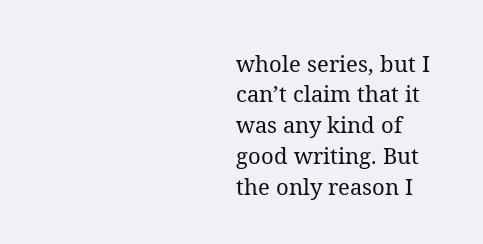whole series, but I can’t claim that it was any kind of good writing. But the only reason I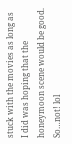stuck with the movies as long as I did was hoping that the honeymoon scene would be good. So…not! lol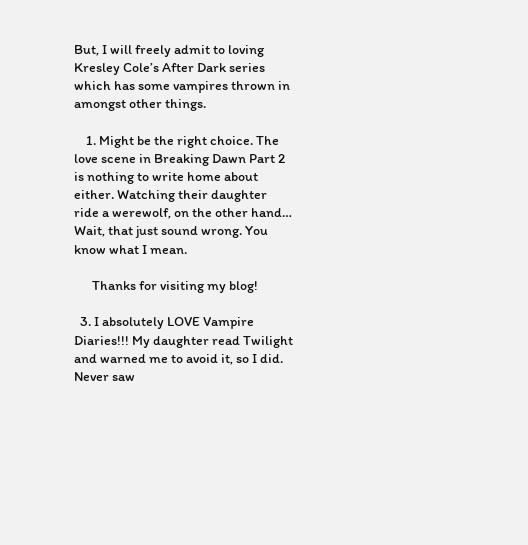But, I will freely admit to loving Kresley Cole’s After Dark series which has some vampires thrown in amongst other things.

    1. Might be the right choice. The love scene in Breaking Dawn Part 2 is nothing to write home about either. Watching their daughter ride a werewolf, on the other hand… Wait, that just sound wrong. You know what I mean.

      Thanks for visiting my blog!

  3. I absolutely LOVE Vampire Diaries!!! My daughter read Twilight and warned me to avoid it, so I did. Never saw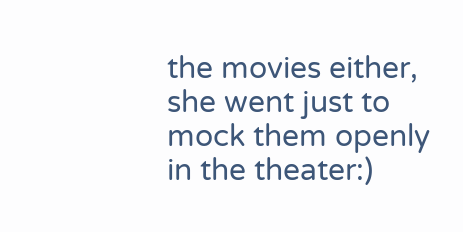the movies either, she went just to mock them openly in the theater:)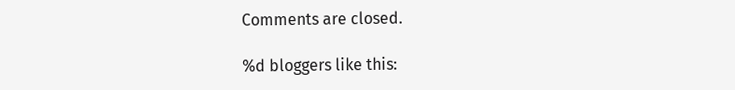Comments are closed.

%d bloggers like this: